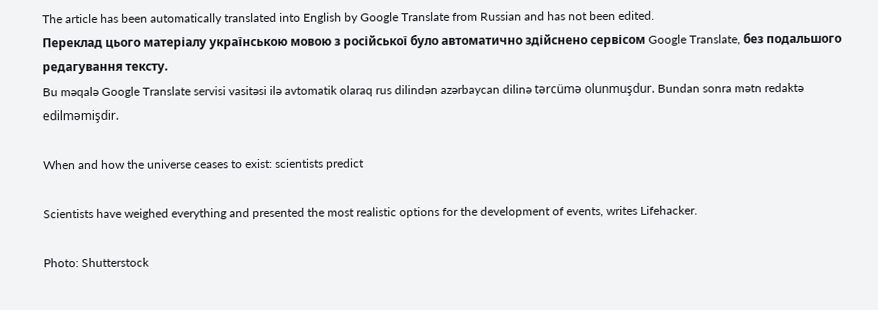The article has been automatically translated into English by Google Translate from Russian and has not been edited.
Переклад цього матеріалу українською мовою з російської було автоматично здійснено сервісом Google Translate, без подальшого редагування тексту.
Bu məqalə Google Translate servisi vasitəsi ilə avtomatik olaraq rus dilindən azərbaycan dilinə tərcümə olunmuşdur. Bundan sonra mətn redaktə edilməmişdir.

When and how the universe ceases to exist: scientists predict

Scientists have weighed everything and presented the most realistic options for the development of events, writes Lifehacker.

Photo: Shutterstock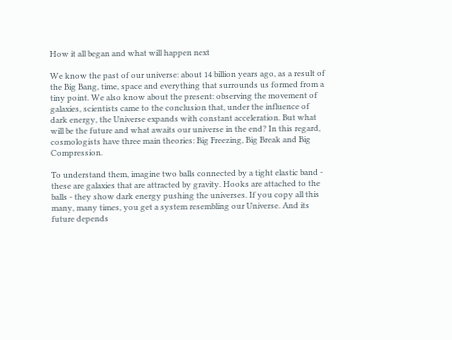How it all began and what will happen next

We know the past of our universe: about 14 billion years ago, as a result of the Big Bang, time, space and everything that surrounds us formed from a tiny point. We also know about the present: observing the movement of galaxies, scientists came to the conclusion that, under the influence of dark energy, the Universe expands with constant acceleration. But what will be the future and what awaits our universe in the end? In this regard, cosmologists have three main theories: Big Freezing, Big Break and Big Compression.

To understand them, imagine two balls connected by a tight elastic band - these are galaxies that are attracted by gravity. Hooks are attached to the balls - they show dark energy pushing the universes. If you copy all this many, many times, you get a system resembling our Universe. And its future depends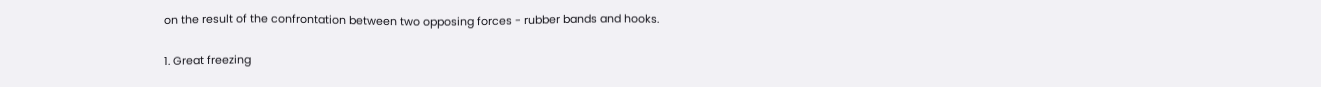on the result of the confrontation between two opposing forces - rubber bands and hooks.

1. Great freezing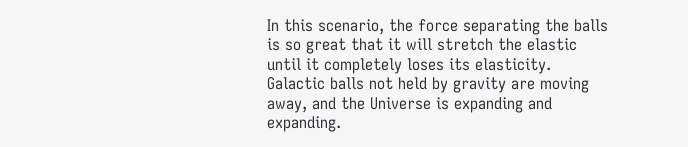In this scenario, the force separating the balls is so great that it will stretch the elastic until it completely loses its elasticity. Galactic balls not held by gravity are moving away, and the Universe is expanding and expanding.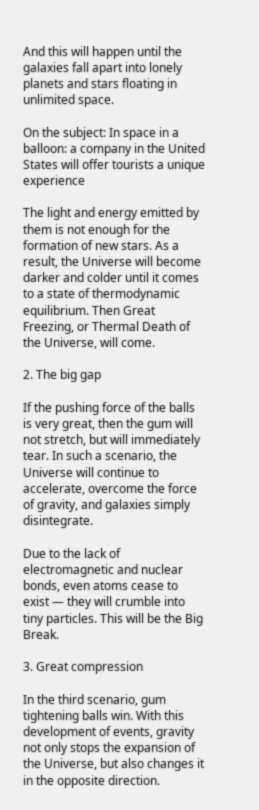And this will happen until the galaxies fall apart into lonely planets and stars floating in unlimited space.

On the subject: In space in a balloon: a company in the United States will offer tourists a unique experience

The light and energy emitted by them is not enough for the formation of new stars. As a result, the Universe will become darker and colder until it comes to a state of thermodynamic equilibrium. Then Great Freezing, or Thermal Death of the Universe, will come.

2. The big gap

If the pushing force of the balls is very great, then the gum will not stretch, but will immediately tear. In such a scenario, the Universe will continue to accelerate, overcome the force of gravity, and galaxies simply disintegrate.

Due to the lack of electromagnetic and nuclear bonds, even atoms cease to exist — they will crumble into tiny particles. This will be the Big Break.

3. Great compression

In the third scenario, gum tightening balls win. With this development of events, gravity not only stops the expansion of the Universe, but also changes it in the opposite direction.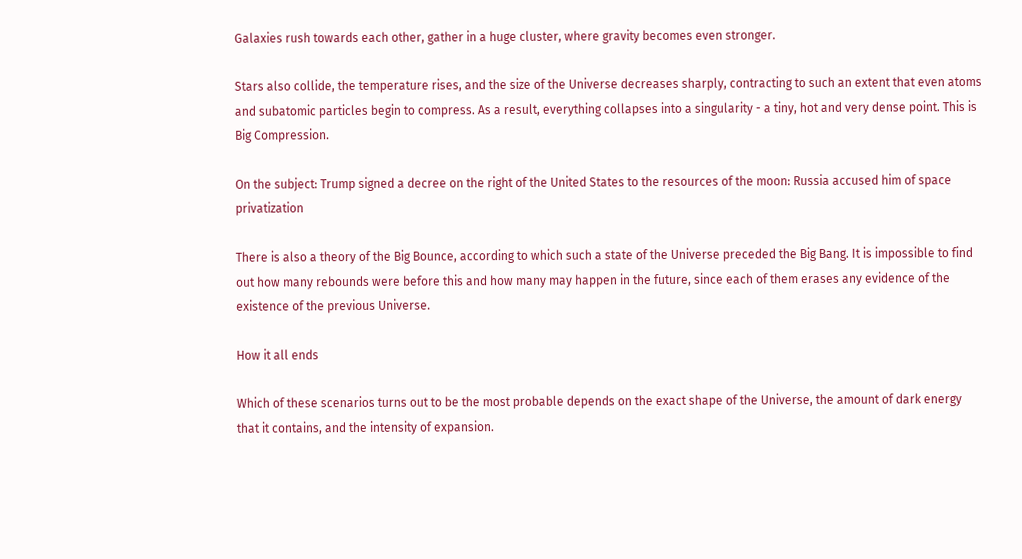Galaxies rush towards each other, gather in a huge cluster, where gravity becomes even stronger.

Stars also collide, the temperature rises, and the size of the Universe decreases sharply, contracting to such an extent that even atoms and subatomic particles begin to compress. As a result, everything collapses into a singularity - a tiny, hot and very dense point. This is Big Compression.

On the subject: Trump signed a decree on the right of the United States to the resources of the moon: Russia accused him of space privatization

There is also a theory of the Big Bounce, according to which such a state of the Universe preceded the Big Bang. It is impossible to find out how many rebounds were before this and how many may happen in the future, since each of them erases any evidence of the existence of the previous Universe.

How it all ends

Which of these scenarios turns out to be the most probable depends on the exact shape of the Universe, the amount of dark energy that it contains, and the intensity of expansion.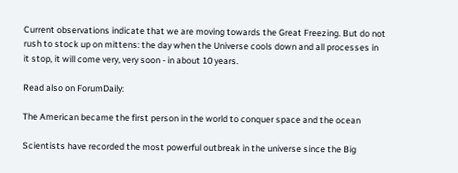Current observations indicate that we are moving towards the Great Freezing. But do not rush to stock up on mittens: the day when the Universe cools down and all processes in it stop, it will come very, very soon - in about 10 years.

Read also on ForumDaily:

The American became the first person in the world to conquer space and the ocean

Scientists have recorded the most powerful outbreak in the universe since the Big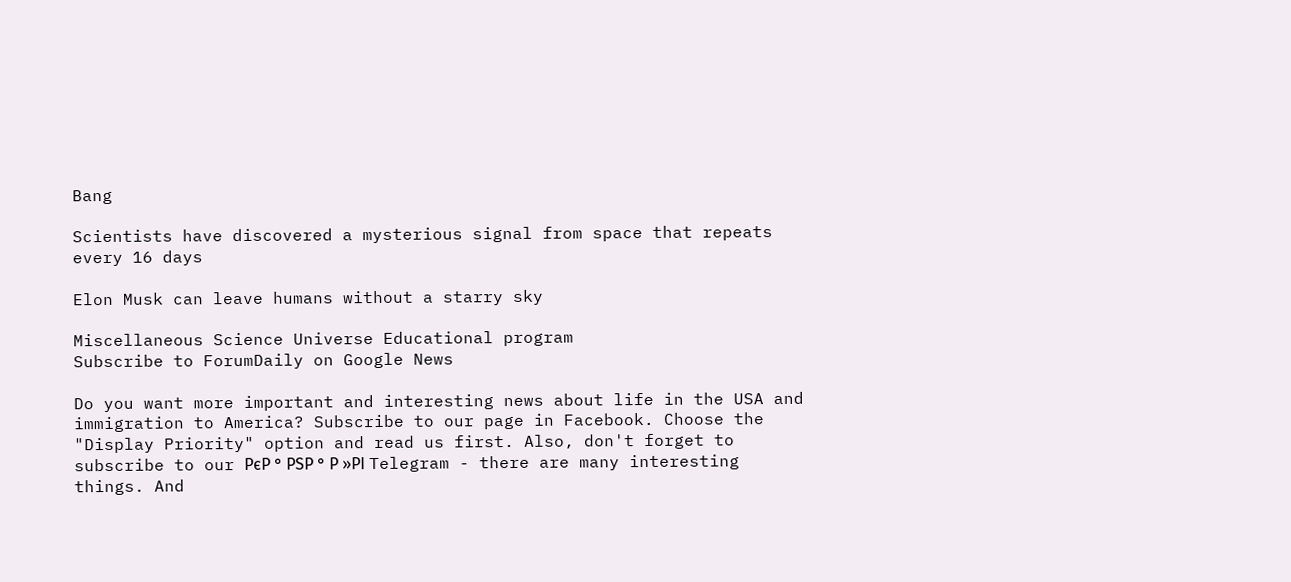Bang

Scientists have discovered a mysterious signal from space that repeats every 16 days

Elon Musk can leave humans without a starry sky

Miscellaneous Science Universe Educational program
Subscribe to ForumDaily on Google News

Do you want more important and interesting news about life in the USA and immigration to America? Subscribe to our page in Facebook. Choose the "Display Priority" option and read us first. Also, don't forget to subscribe to our РєР ° РЅР ° Р »РІ Telegram - there are many interesting things. And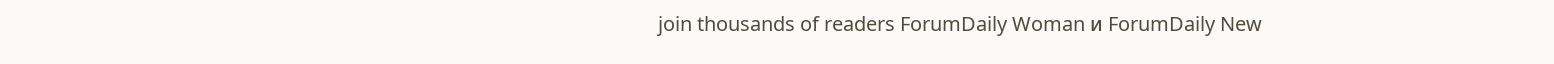join thousands of readers ForumDaily Woman и ForumDaily New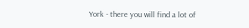York - there you will find a lot of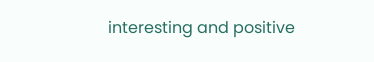interesting and positive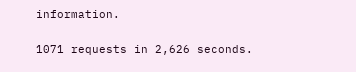information.

1071 requests in 2,626 seconds.